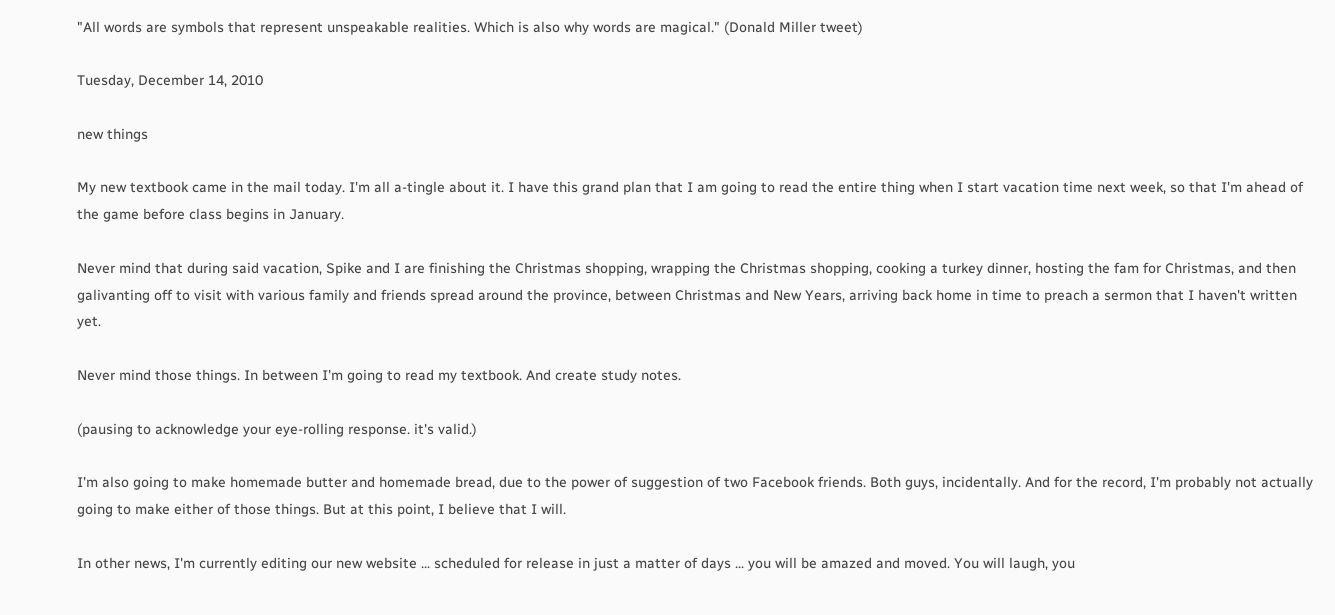"All words are symbols that represent unspeakable realities. Which is also why words are magical." (Donald Miller tweet)

Tuesday, December 14, 2010

new things

My new textbook came in the mail today. I'm all a-tingle about it. I have this grand plan that I am going to read the entire thing when I start vacation time next week, so that I'm ahead of the game before class begins in January.

Never mind that during said vacation, Spike and I are finishing the Christmas shopping, wrapping the Christmas shopping, cooking a turkey dinner, hosting the fam for Christmas, and then galivanting off to visit with various family and friends spread around the province, between Christmas and New Years, arriving back home in time to preach a sermon that I haven't written yet.

Never mind those things. In between I'm going to read my textbook. And create study notes.

(pausing to acknowledge your eye-rolling response. it's valid.)

I'm also going to make homemade butter and homemade bread, due to the power of suggestion of two Facebook friends. Both guys, incidentally. And for the record, I'm probably not actually going to make either of those things. But at this point, I believe that I will.

In other news, I'm currently editing our new website ... scheduled for release in just a matter of days ... you will be amazed and moved. You will laugh, you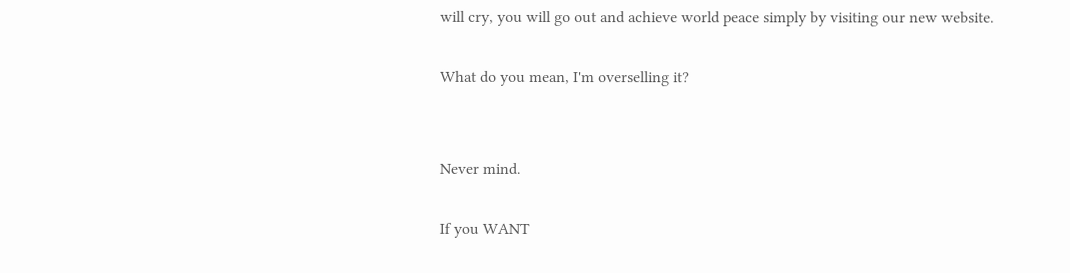will cry, you will go out and achieve world peace simply by visiting our new website.

What do you mean, I'm overselling it?


Never mind.

If you WANT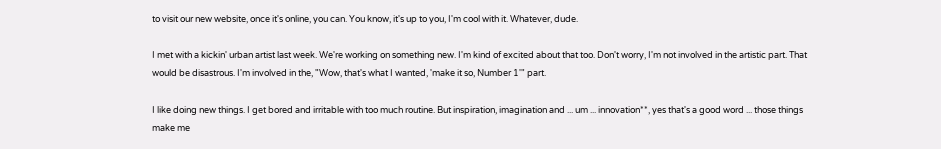to visit our new website, once it's online, you can. You know, it's up to you, I'm cool with it. Whatever, dude.

I met with a kickin' urban artist last week. We're working on something new. I'm kind of excited about that too. Don't worry, I'm not involved in the artistic part. That would be disastrous. I'm involved in the, "Wow, that's what I wanted, 'make it so, Number 1'" part.

I like doing new things. I get bored and irritable with too much routine. But inspiration, imagination and ... um ... innovation**, yes that's a good word ... those things make me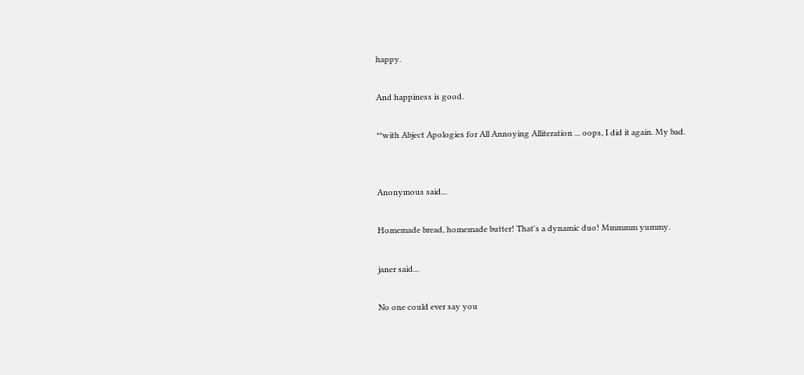happy.

And happiness is good.

**with Abject Apologies for All Annoying Alliteration ... oops, I did it again. My bad.


Anonymous said...

Homemade bread, homemade butter! That's a dynamic duo! Mmmmm yummy.

janer said...

No one could ever say you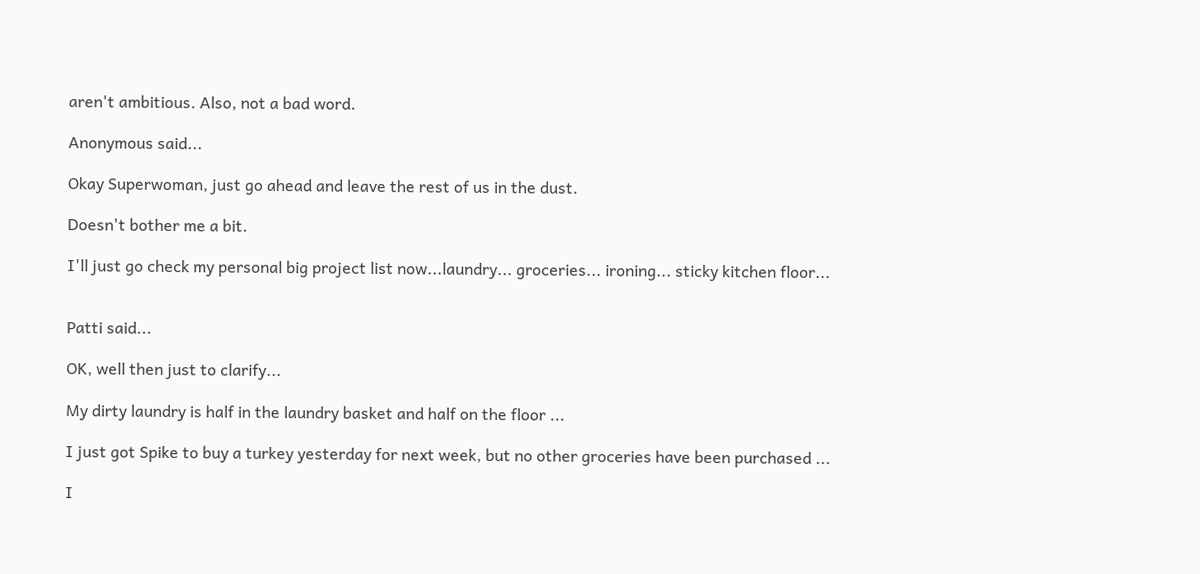aren't ambitious. Also, not a bad word.

Anonymous said...

Okay Superwoman, just go ahead and leave the rest of us in the dust.

Doesn't bother me a bit.

I'll just go check my personal big project list now...laundry... groceries... ironing... sticky kitchen floor...


Patti said...

OK, well then just to clarify...

My dirty laundry is half in the laundry basket and half on the floor ...

I just got Spike to buy a turkey yesterday for next week, but no other groceries have been purchased ...

I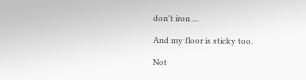don't iron ...

And my floor is sticky too.

Not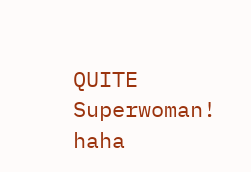QUITE Superwoman! haha